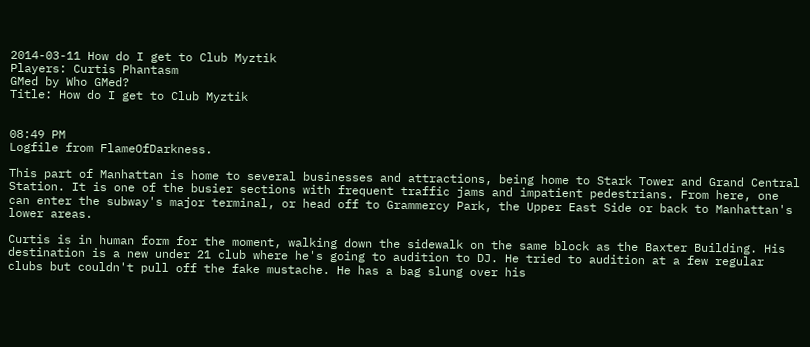2014-03-11 How do I get to Club Myztik
Players: Curtis Phantasm
GMed by Who GMed?
Title: How do I get to Club Myztik


08:49 PM
Logfile from FlameOfDarkness.

This part of Manhattan is home to several businesses and attractions, being home to Stark Tower and Grand Central Station. It is one of the busier sections with frequent traffic jams and impatient pedestrians. From here, one can enter the subway's major terminal, or head off to Grammercy Park, the Upper East Side or back to Manhattan's lower areas.

Curtis is in human form for the moment, walking down the sidewalk on the same block as the Baxter Building. His destination is a new under 21 club where he's going to audition to DJ. He tried to audition at a few regular clubs but couldn't pull off the fake mustache. He has a bag slung over his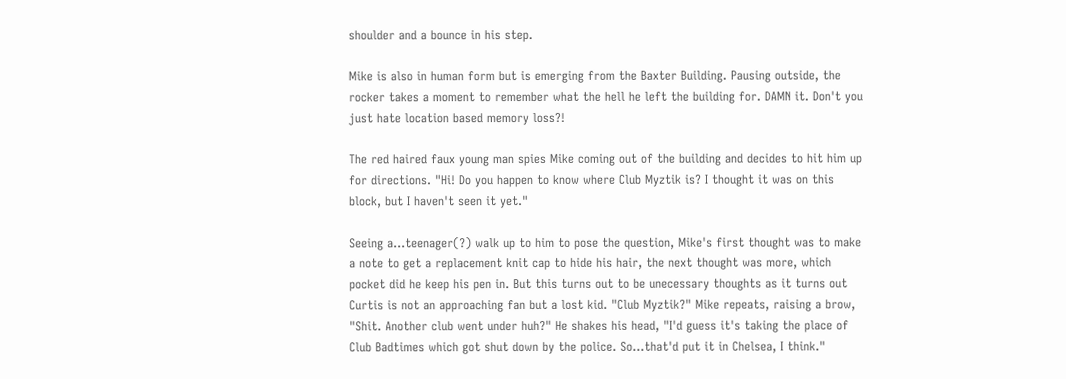shoulder and a bounce in his step.

Mike is also in human form but is emerging from the Baxter Building. Pausing outside, the rocker takes a moment to remember what the hell he left the building for. DAMN it. Don't you just hate location based memory loss?!

The red haired faux young man spies Mike coming out of the building and decides to hit him up for directions. "Hi! Do you happen to know where Club Myztik is? I thought it was on this block, but I haven't seen it yet."

Seeing a…teenager(?) walk up to him to pose the question, Mike's first thought was to make a note to get a replacement knit cap to hide his hair, the next thought was more, which pocket did he keep his pen in. But this turns out to be unecessary thoughts as it turns out Curtis is not an approaching fan but a lost kid. "Club Myztik?" Mike repeats, raising a brow, "Shit. Another club went under huh?" He shakes his head, "I'd guess it's taking the place of Club Badtimes which got shut down by the police. So…that'd put it in Chelsea, I think."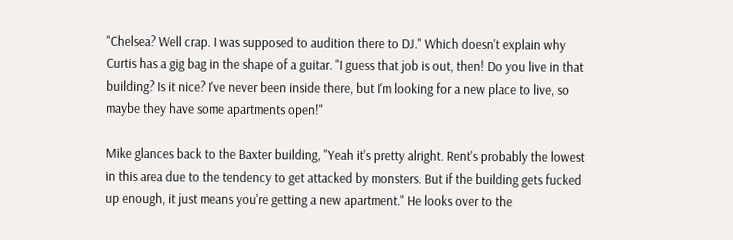"Chelsea? Well crap. I was supposed to audition there to DJ." Which doesn't explain why Curtis has a gig bag in the shape of a guitar. "I guess that job is out, then! Do you live in that building? Is it nice? I've never been inside there, but I'm looking for a new place to live, so maybe they have some apartments open!"

Mike glances back to the Baxter building, "Yeah it's pretty alright. Rent's probably the lowest in this area due to the tendency to get attacked by monsters. But if the building gets fucked up enough, it just means you're getting a new apartment." He looks over to the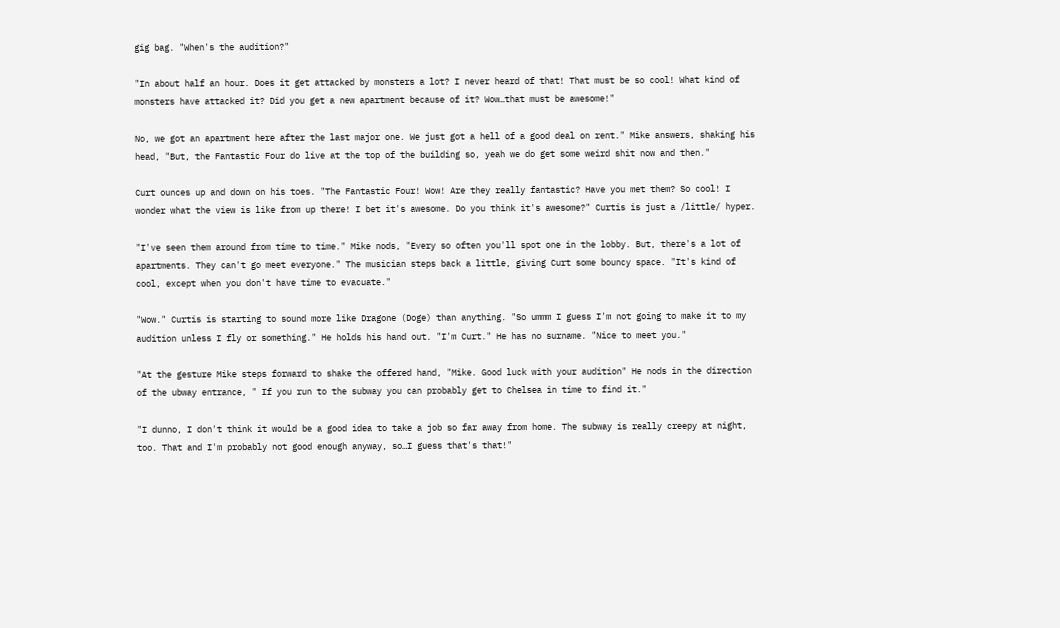gig bag. "When's the audition?"

"In about half an hour. Does it get attacked by monsters a lot? I never heard of that! That must be so cool! What kind of monsters have attacked it? Did you get a new apartment because of it? Wow…that must be awesome!"

No, we got an apartment here after the last major one. We just got a hell of a good deal on rent." Mike answers, shaking his head, "But, the Fantastic Four do live at the top of the building so, yeah we do get some weird shit now and then."

Curt ounces up and down on his toes. "The Fantastic Four! Wow! Are they really fantastic? Have you met them? So cool! I wonder what the view is like from up there! I bet it's awesome. Do you think it's awesome?" Curtis is just a /little/ hyper.

"I've seen them around from time to time." Mike nods, "Every so often you'll spot one in the lobby. But, there's a lot of apartments. They can't go meet everyone." The musician steps back a little, giving Curt some bouncy space. "It's kind of cool, except when you don't have time to evacuate."

"Wow." Curtis is starting to sound more like Dragone (Doge) than anything. "So ummm I guess I'm not going to make it to my audition unless I fly or something." He holds his hand out. "I'm Curt." He has no surname. "Nice to meet you."

"At the gesture Mike steps forward to shake the offered hand, "Mike. Good luck with your audition" He nods in the direction of the ubway entrance, " If you run to the subway you can probably get to Chelsea in time to find it."

"I dunno, I don't think it would be a good idea to take a job so far away from home. The subway is really creepy at night, too. That and I'm probably not good enough anyway, so…I guess that's that!"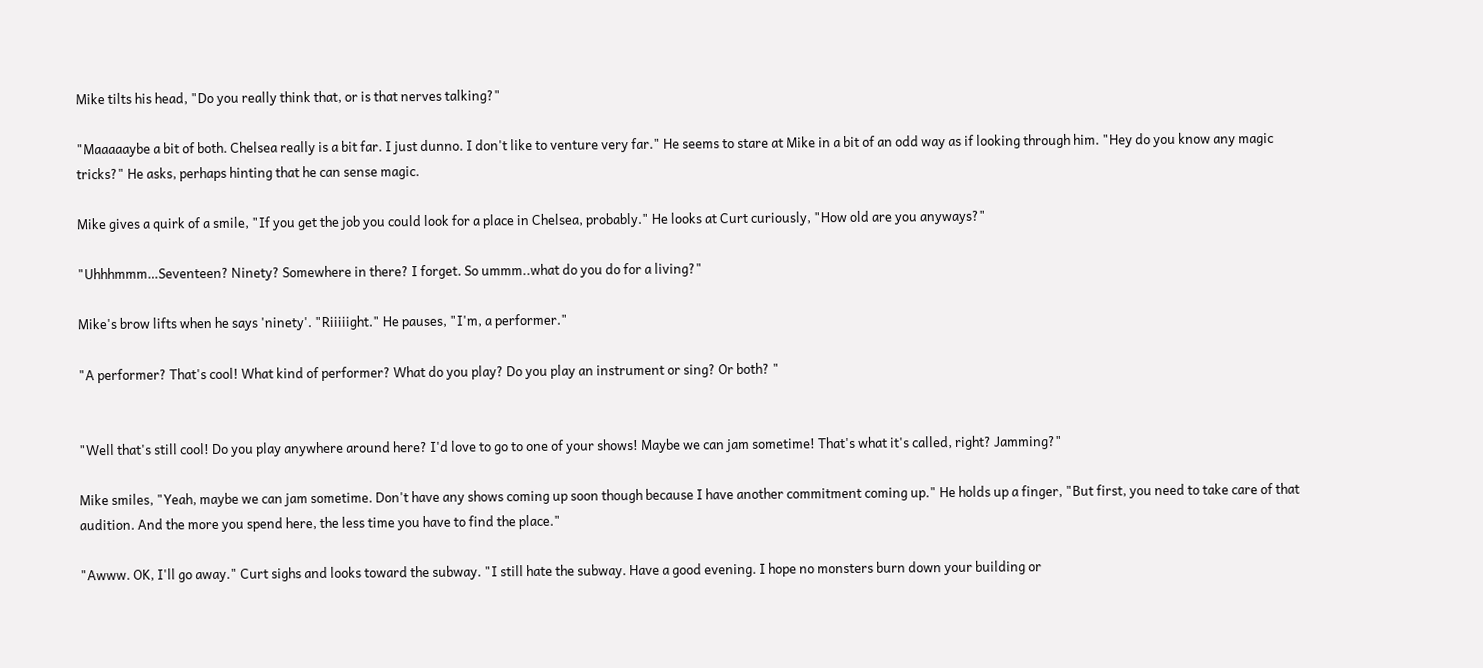Mike tilts his head, "Do you really think that, or is that nerves talking?"

"Maaaaaybe a bit of both. Chelsea really is a bit far. I just dunno. I don't like to venture very far." He seems to stare at Mike in a bit of an odd way as if looking through him. "Hey do you know any magic tricks?" He asks, perhaps hinting that he can sense magic.

Mike gives a quirk of a smile, "If you get the job you could look for a place in Chelsea, probably." He looks at Curt curiously, "How old are you anyways?"

"Uhhhmmm…Seventeen? Ninety? Somewhere in there? I forget. So ummm..what do you do for a living?"

Mike's brow lifts when he says 'ninety'. "Riiiiight." He pauses, "I'm, a performer."

"A performer? That's cool! What kind of performer? What do you play? Do you play an instrument or sing? Or both? "


"Well that's still cool! Do you play anywhere around here? I'd love to go to one of your shows! Maybe we can jam sometime! That's what it's called, right? Jamming?"

Mike smiles, "Yeah, maybe we can jam sometime. Don't have any shows coming up soon though because I have another commitment coming up." He holds up a finger, "But first, you need to take care of that audition. And the more you spend here, the less time you have to find the place."

"Awww. OK, I'll go away." Curt sighs and looks toward the subway. "I still hate the subway. Have a good evening. I hope no monsters burn down your building or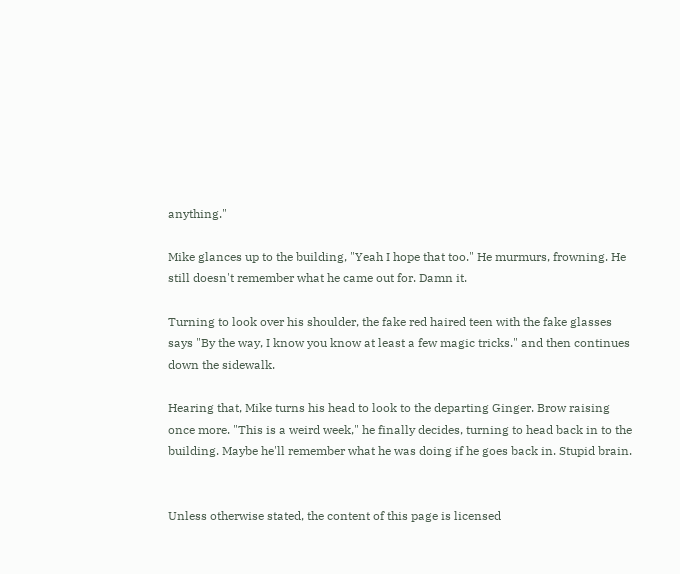anything."

Mike glances up to the building, "Yeah I hope that too." He murmurs, frowning. He still doesn't remember what he came out for. Damn it.

Turning to look over his shoulder, the fake red haired teen with the fake glasses says "By the way, I know you know at least a few magic tricks." and then continues down the sidewalk.

Hearing that, Mike turns his head to look to the departing Ginger. Brow raising once more. "This is a weird week," he finally decides, turning to head back in to the building. Maybe he'll remember what he was doing if he goes back in. Stupid brain.


Unless otherwise stated, the content of this page is licensed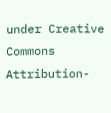under Creative Commons Attribution-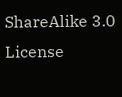ShareAlike 3.0 License